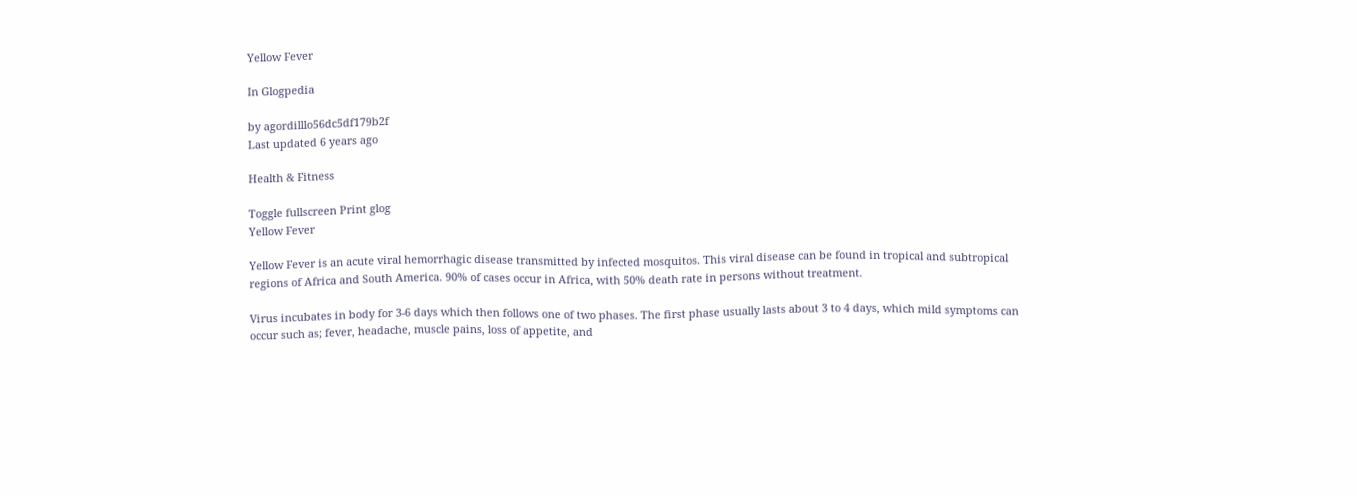Yellow Fever

In Glogpedia

by agordilllo56dc5df179b2f
Last updated 6 years ago

Health & Fitness

Toggle fullscreen Print glog
Yellow Fever

Yellow Fever is an acute viral hemorrhagic disease transmitted by infected mosquitos. This viral disease can be found in tropical and subtropical regions of Africa and South America. 90% of cases occur in Africa, with 50% death rate in persons without treatment.

Virus incubates in body for 3-6 days which then follows one of two phases. The first phase usually lasts about 3 to 4 days, which mild symptoms can occur such as; fever, headache, muscle pains, loss of appetite, and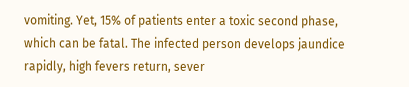vomiting. Yet, 15% of patients enter a toxic second phase, which can be fatal. The infected person develops jaundice rapidly, high fevers return, sever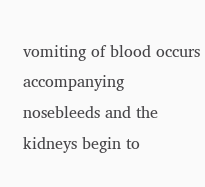vomiting of blood occurs accompanying nosebleeds and the kidneys begin to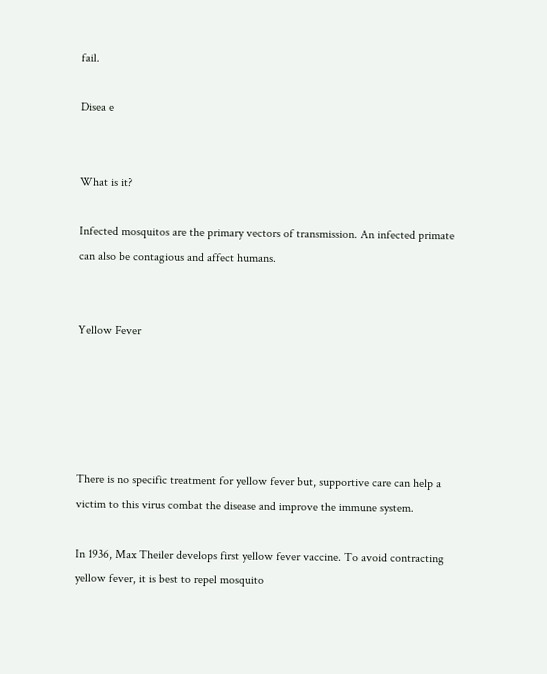fail.

Disea e


What is it?

Infected mosquitos are the primary vectors of transmission. An infected primate can also be contagious and affect humans.


Yellow Fever





There is no specific treatment for yellow fever but, supportive care can help a victim to this virus combat the disease and improve the immune system.

In 1936, Max Theiler develops first yellow fever vaccine. To avoid contracting yellow fever, it is best to repel mosquito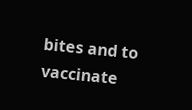bites and to vaccinate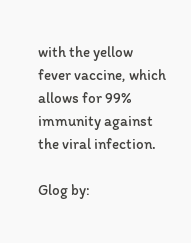with the yellow fever vaccine, which allows for 99% immunity against the viral infection.

Glog by: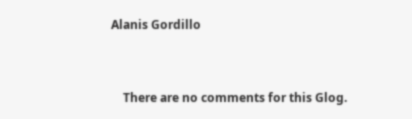Alanis Gordillo


    There are no comments for this Glog.